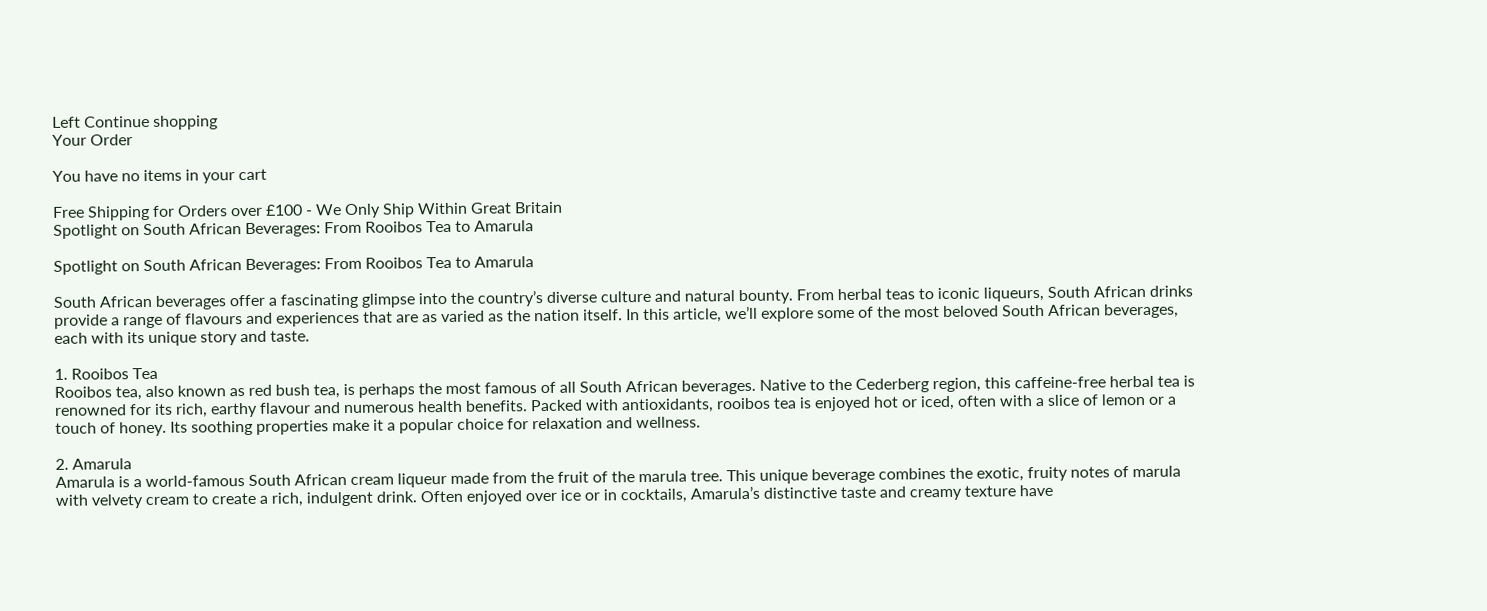Left Continue shopping
Your Order

You have no items in your cart

Free Shipping for Orders over £100 - We Only Ship Within Great Britain
Spotlight on South African Beverages: From Rooibos Tea to Amarula

Spotlight on South African Beverages: From Rooibos Tea to Amarula

South African beverages offer a fascinating glimpse into the country’s diverse culture and natural bounty. From herbal teas to iconic liqueurs, South African drinks provide a range of flavours and experiences that are as varied as the nation itself. In this article, we’ll explore some of the most beloved South African beverages, each with its unique story and taste.

1. Rooibos Tea
Rooibos tea, also known as red bush tea, is perhaps the most famous of all South African beverages. Native to the Cederberg region, this caffeine-free herbal tea is renowned for its rich, earthy flavour and numerous health benefits. Packed with antioxidants, rooibos tea is enjoyed hot or iced, often with a slice of lemon or a touch of honey. Its soothing properties make it a popular choice for relaxation and wellness.

2. Amarula
Amarula is a world-famous South African cream liqueur made from the fruit of the marula tree. This unique beverage combines the exotic, fruity notes of marula with velvety cream to create a rich, indulgent drink. Often enjoyed over ice or in cocktails, Amarula’s distinctive taste and creamy texture have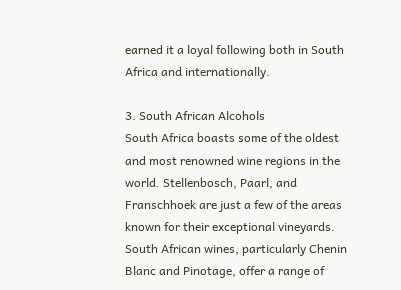earned it a loyal following both in South Africa and internationally.

3. South African Alcohols
South Africa boasts some of the oldest and most renowned wine regions in the world. Stellenbosch, Paarl, and Franschhoek are just a few of the areas known for their exceptional vineyards. South African wines, particularly Chenin Blanc and Pinotage, offer a range of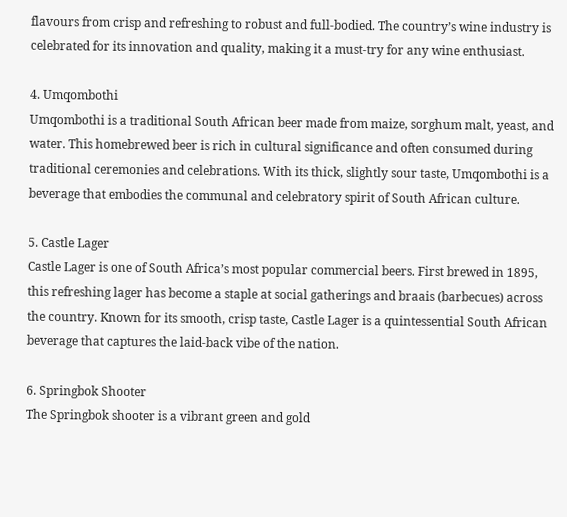flavours from crisp and refreshing to robust and full-bodied. The country’s wine industry is celebrated for its innovation and quality, making it a must-try for any wine enthusiast.

4. Umqombothi
Umqombothi is a traditional South African beer made from maize, sorghum malt, yeast, and water. This homebrewed beer is rich in cultural significance and often consumed during traditional ceremonies and celebrations. With its thick, slightly sour taste, Umqombothi is a beverage that embodies the communal and celebratory spirit of South African culture.

5. Castle Lager
Castle Lager is one of South Africa’s most popular commercial beers. First brewed in 1895, this refreshing lager has become a staple at social gatherings and braais (barbecues) across the country. Known for its smooth, crisp taste, Castle Lager is a quintessential South African beverage that captures the laid-back vibe of the nation.

6. Springbok Shooter
The Springbok shooter is a vibrant green and gold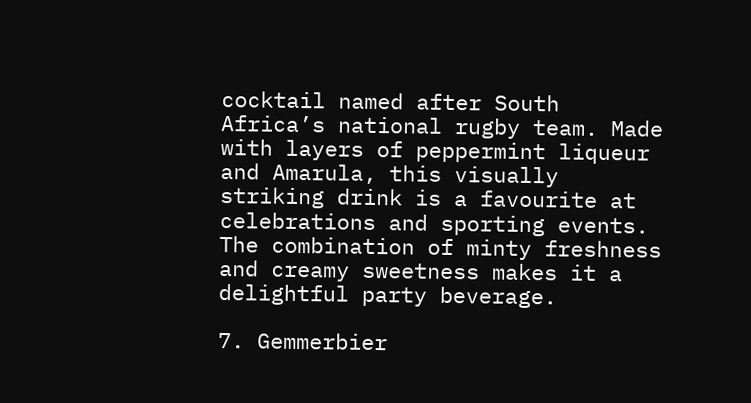cocktail named after South Africa’s national rugby team. Made with layers of peppermint liqueur and Amarula, this visually striking drink is a favourite at celebrations and sporting events. The combination of minty freshness and creamy sweetness makes it a delightful party beverage.

7. Gemmerbier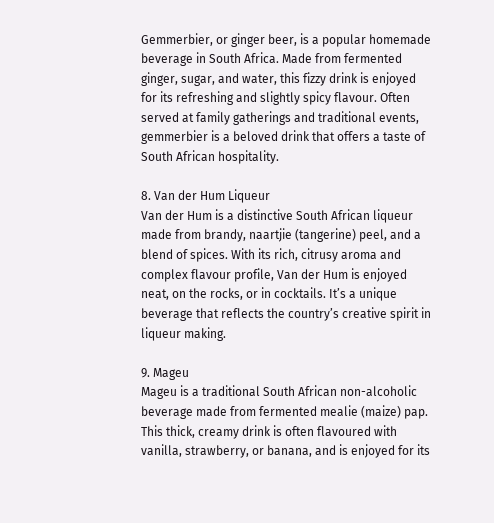Gemmerbier, or ginger beer, is a popular homemade beverage in South Africa. Made from fermented ginger, sugar, and water, this fizzy drink is enjoyed for its refreshing and slightly spicy flavour. Often served at family gatherings and traditional events, gemmerbier is a beloved drink that offers a taste of South African hospitality.

8. Van der Hum Liqueur
Van der Hum is a distinctive South African liqueur made from brandy, naartjie (tangerine) peel, and a blend of spices. With its rich, citrusy aroma and complex flavour profile, Van der Hum is enjoyed neat, on the rocks, or in cocktails. It’s a unique beverage that reflects the country’s creative spirit in liqueur making.

9. Mageu
Mageu is a traditional South African non-alcoholic beverage made from fermented mealie (maize) pap. This thick, creamy drink is often flavoured with vanilla, strawberry, or banana, and is enjoyed for its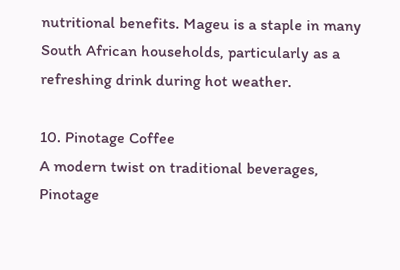nutritional benefits. Mageu is a staple in many South African households, particularly as a refreshing drink during hot weather.

10. Pinotage Coffee
A modern twist on traditional beverages, Pinotage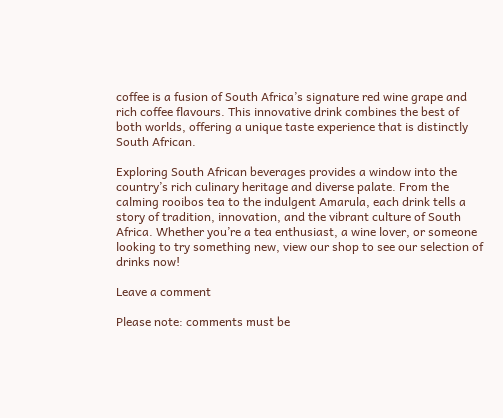coffee is a fusion of South Africa’s signature red wine grape and rich coffee flavours. This innovative drink combines the best of both worlds, offering a unique taste experience that is distinctly South African.

Exploring South African beverages provides a window into the country’s rich culinary heritage and diverse palate. From the calming rooibos tea to the indulgent Amarula, each drink tells a story of tradition, innovation, and the vibrant culture of South Africa. Whether you’re a tea enthusiast, a wine lover, or someone looking to try something new, view our shop to see our selection of drinks now!

Leave a comment

Please note: comments must be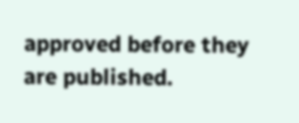approved before they are published.